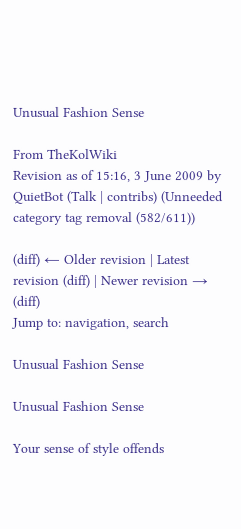Unusual Fashion Sense

From TheKolWiki
Revision as of 15:16, 3 June 2009 by QuietBot (Talk | contribs) (Unneeded category tag removal (582/611))

(diff) ← Older revision | Latest revision (diff) | Newer revision → (diff)
Jump to: navigation, search

Unusual Fashion Sense

Unusual Fashion Sense

Your sense of style offends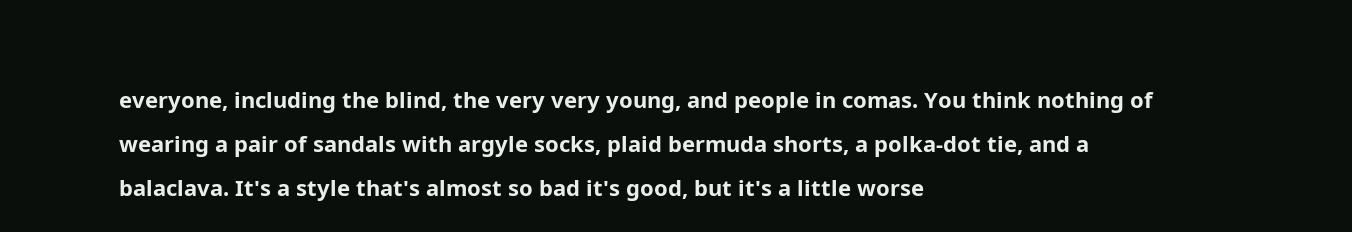everyone, including the blind, the very very young, and people in comas. You think nothing of wearing a pair of sandals with argyle socks, plaid bermuda shorts, a polka-dot tie, and a balaclava. It's a style that's almost so bad it's good, but it's a little worse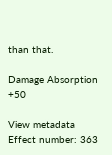than that.

Damage Absorption +50

View metadata
Effect number: 363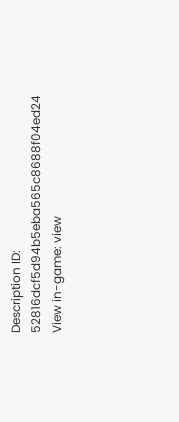Description ID: 52816dcf5d94b5eba565c8688f04ed24
View in-game: view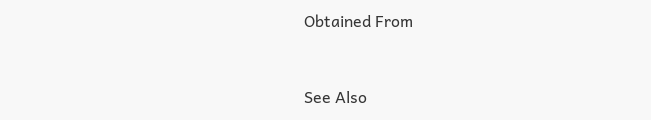Obtained From


See Also